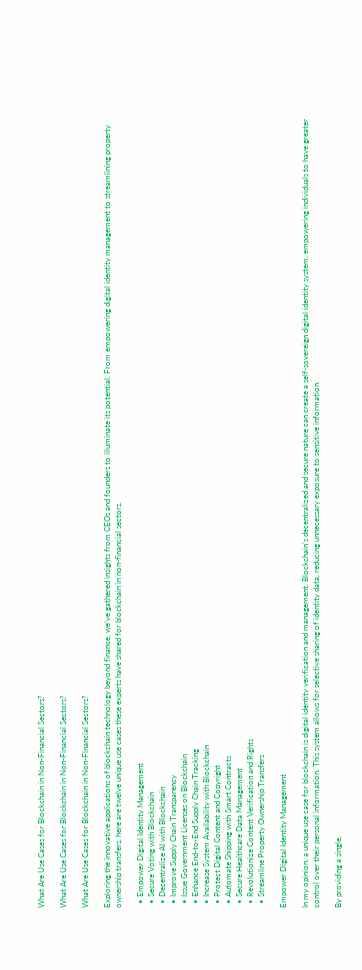What Are Use Cases for Blockchain in Non-Financial Sectors?

What Are Use Cases for Blockchain in Non-Financial Sectors?

What Are Use Cases for Blockchain in Non-Financial Sectors?

Exploring the innovative applications of blockchain technology beyond finance, we’ve gathered insights from CEOs and founders to illuminate its potential. From empowering digital identity management to streamlining property ownership transfers, here are twelve unique use cases these experts have shared for blockchain in non-financial sectors.

  • Empower Digital Identity Management
  • Secure Voting with Blockchain
  • Decentralize AI with Blockchain
  • Improve Supply Chain Transparency
  • Issue Government Licenses on Blockchain
  • Enhance End-to-End Supply Chain Tracking
  • Increase System Availability with Blockchain
  • Protect Digital Content and Copyright
  • Automate Shipping with Smart Contracts
  • Secure Healthcare Data Management
  • Revolutionize Content Verification and Rights
  • Streamline Property Ownership Transfers

Empower Digital Identity Management

In my opinion, a unique use case for blockchain is digital identity verification and management. Blockchain’s decentralized and secure nature can create a self-sovereign digital identity system, empowering individuals to have greater control over their personal information. This system allows for selective sharing of identity data, reducing unnecessary exposure to sensitive information.

By providing a single,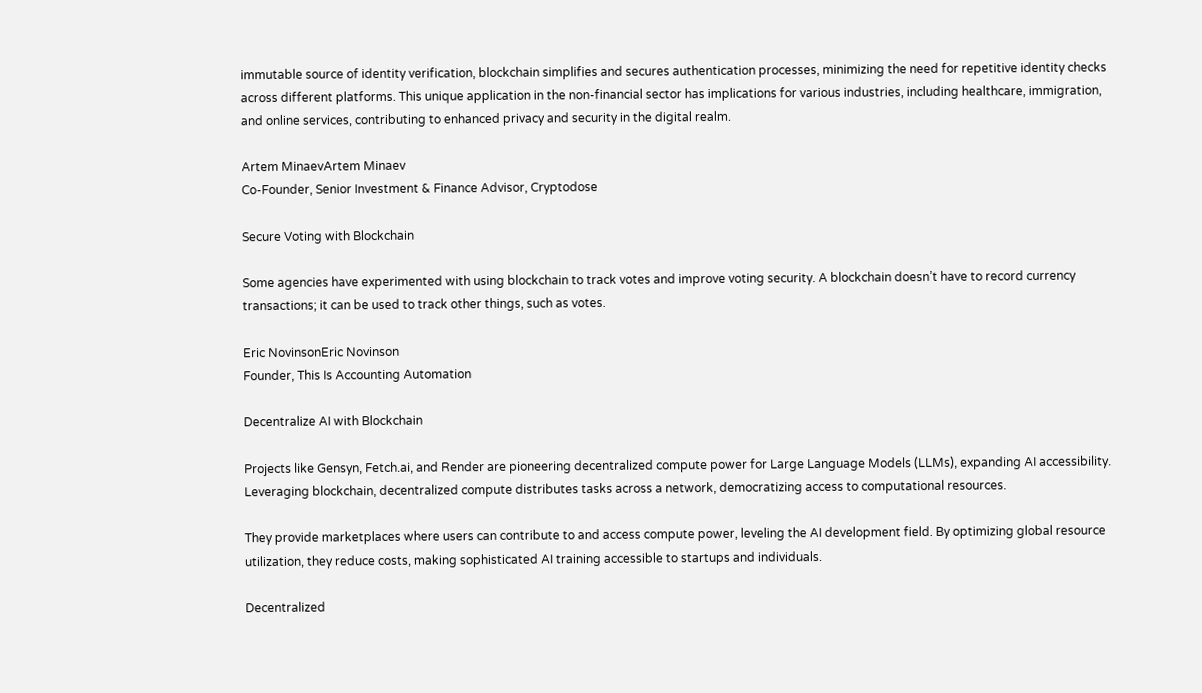immutable source of identity verification, blockchain simplifies and secures authentication processes, minimizing the need for repetitive identity checks across different platforms. This unique application in the non-financial sector has implications for various industries, including healthcare, immigration, and online services, contributing to enhanced privacy and security in the digital realm.

Artem MinaevArtem Minaev
Co-Founder, Senior Investment & Finance Advisor, Cryptodose

Secure Voting with Blockchain

Some agencies have experimented with using blockchain to track votes and improve voting security. A blockchain doesn’t have to record currency transactions; it can be used to track other things, such as votes.

Eric NovinsonEric Novinson
Founder, This Is Accounting Automation

Decentralize AI with Blockchain

Projects like Gensyn, Fetch.ai, and Render are pioneering decentralized compute power for Large Language Models (LLMs), expanding AI accessibility. Leveraging blockchain, decentralized compute distributes tasks across a network, democratizing access to computational resources.

They provide marketplaces where users can contribute to and access compute power, leveling the AI development field. By optimizing global resource utilization, they reduce costs, making sophisticated AI training accessible to startups and individuals.

Decentralized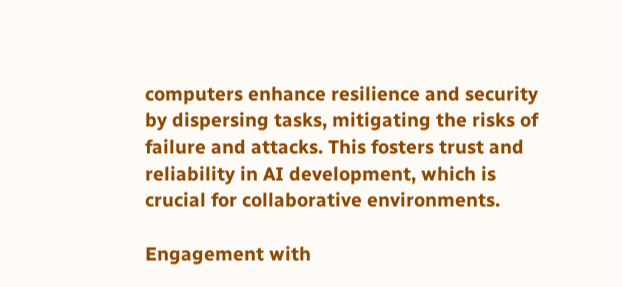computers enhance resilience and security by dispersing tasks, mitigating the risks of failure and attacks. This fosters trust and reliability in AI development, which is crucial for collaborative environments.

Engagement with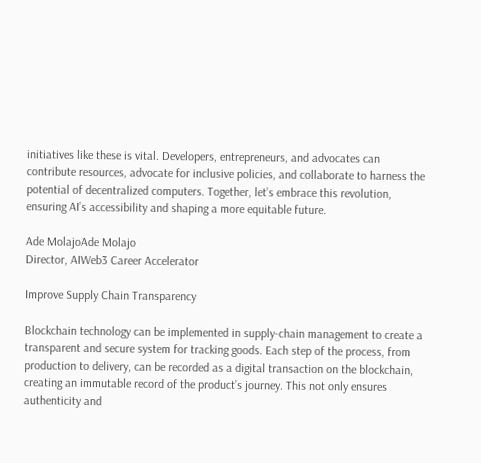initiatives like these is vital. Developers, entrepreneurs, and advocates can contribute resources, advocate for inclusive policies, and collaborate to harness the potential of decentralized computers. Together, let’s embrace this revolution, ensuring AI’s accessibility and shaping a more equitable future.

Ade MolajoAde Molajo
Director, AIWeb3 Career Accelerator

Improve Supply Chain Transparency

Blockchain technology can be implemented in supply-chain management to create a transparent and secure system for tracking goods. Each step of the process, from production to delivery, can be recorded as a digital transaction on the blockchain, creating an immutable record of the product’s journey. This not only ensures authenticity and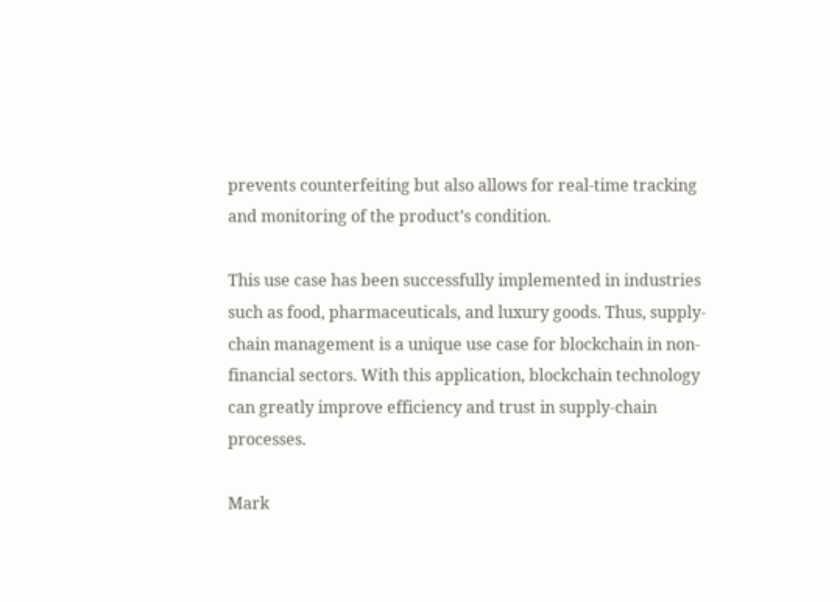prevents counterfeiting but also allows for real-time tracking and monitoring of the product’s condition.

This use case has been successfully implemented in industries such as food, pharmaceuticals, and luxury goods. Thus, supply-chain management is a unique use case for blockchain in non-financial sectors. With this application, blockchain technology can greatly improve efficiency and trust in supply-chain processes.

Mark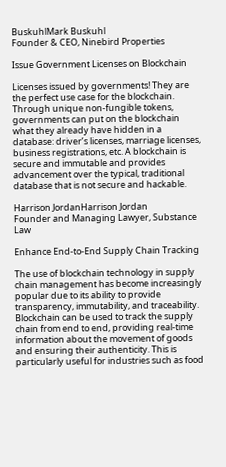BuskuhlMark Buskuhl
Founder & CEO, Ninebird Properties

Issue Government Licenses on Blockchain

Licenses issued by governments! They are the perfect use case for the blockchain. Through unique non-fungible tokens, governments can put on the blockchain what they already have hidden in a database: driver’s licenses, marriage licenses, business registrations, etc. A blockchain is secure and immutable and provides advancement over the typical, traditional database that is not secure and hackable.

Harrison JordanHarrison Jordan
Founder and Managing Lawyer, Substance Law

Enhance End-to-End Supply Chain Tracking

The use of blockchain technology in supply chain management has become increasingly popular due to its ability to provide transparency, immutability, and traceability. Blockchain can be used to track the supply chain from end to end, providing real-time information about the movement of goods and ensuring their authenticity. This is particularly useful for industries such as food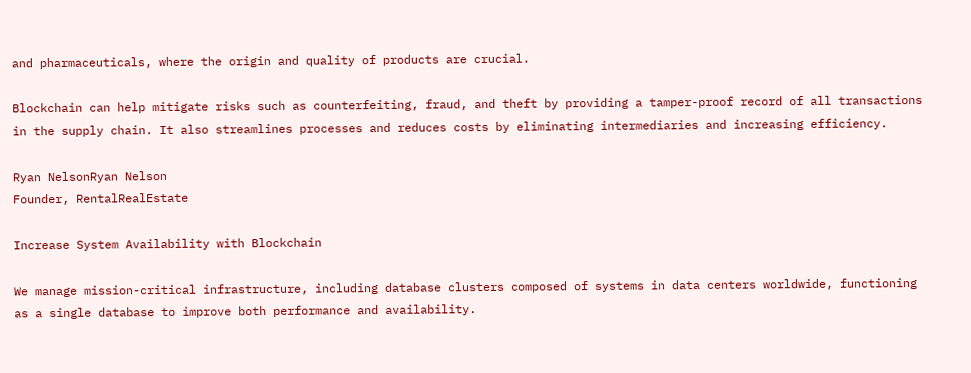and pharmaceuticals, where the origin and quality of products are crucial.

Blockchain can help mitigate risks such as counterfeiting, fraud, and theft by providing a tamper-proof record of all transactions in the supply chain. It also streamlines processes and reduces costs by eliminating intermediaries and increasing efficiency.

Ryan NelsonRyan Nelson
Founder, RentalRealEstate

Increase System Availability with Blockchain

We manage mission-critical infrastructure, including database clusters composed of systems in data centers worldwide, functioning as a single database to improve both performance and availability.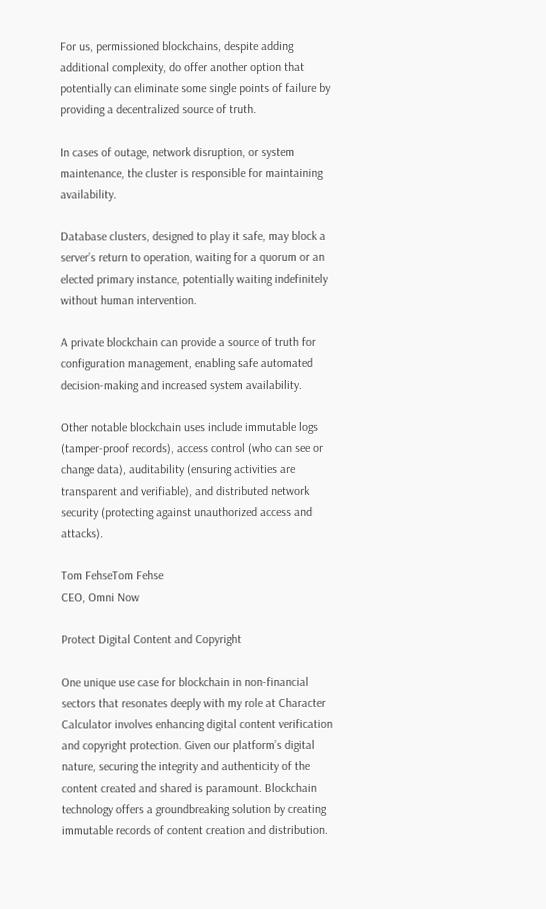For us, permissioned blockchains, despite adding additional complexity, do offer another option that potentially can eliminate some single points of failure by providing a decentralized source of truth.

In cases of outage, network disruption, or system maintenance, the cluster is responsible for maintaining availability.

Database clusters, designed to play it safe, may block a server’s return to operation, waiting for a quorum or an elected primary instance, potentially waiting indefinitely without human intervention.

A private blockchain can provide a source of truth for configuration management, enabling safe automated decision-making and increased system availability.

Other notable blockchain uses include immutable logs (tamper-proof records), access control (who can see or change data), auditability (ensuring activities are transparent and verifiable), and distributed network security (protecting against unauthorized access and attacks).

Tom FehseTom Fehse
CEO, Omni Now

Protect Digital Content and Copyright

One unique use case for blockchain in non-financial sectors that resonates deeply with my role at Character Calculator involves enhancing digital content verification and copyright protection. Given our platform’s digital nature, securing the integrity and authenticity of the content created and shared is paramount. Blockchain technology offers a groundbreaking solution by creating immutable records of content creation and distribution.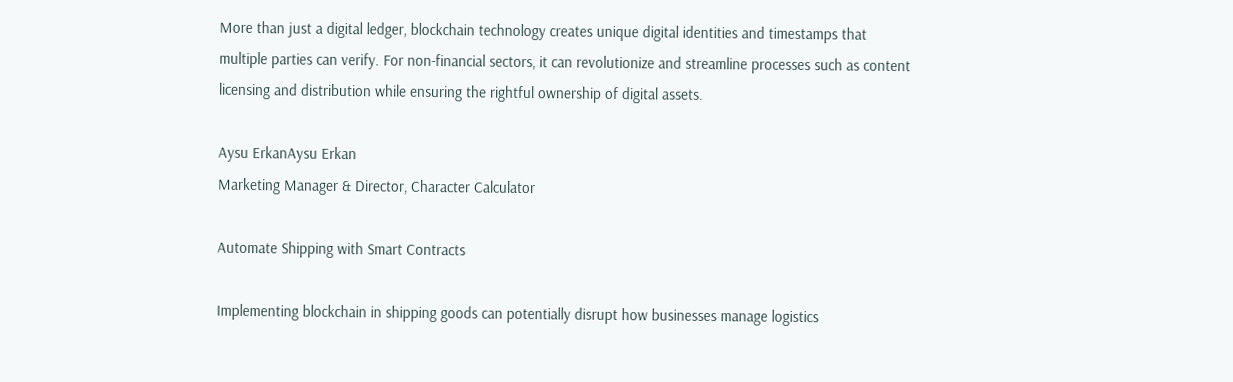More than just a digital ledger, blockchain technology creates unique digital identities and timestamps that multiple parties can verify. For non-financial sectors, it can revolutionize and streamline processes such as content licensing and distribution while ensuring the rightful ownership of digital assets.

Aysu ErkanAysu Erkan
Marketing Manager & Director, Character Calculator

Automate Shipping with Smart Contracts

Implementing blockchain in shipping goods can potentially disrupt how businesses manage logistics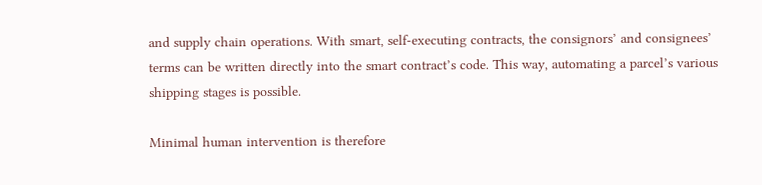and supply chain operations. With smart, self-executing contracts, the consignors’ and consignees’ terms can be written directly into the smart contract’s code. This way, automating a parcel’s various shipping stages is possible.

Minimal human intervention is therefore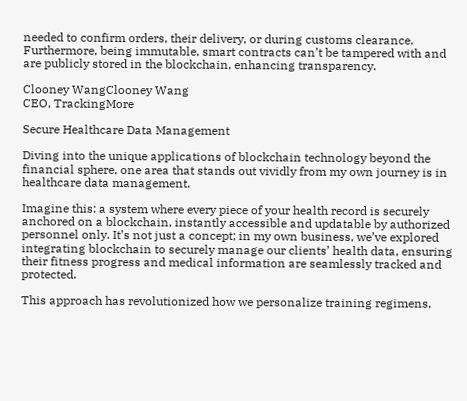needed to confirm orders, their delivery, or during customs clearance. Furthermore, being immutable, smart contracts can’t be tampered with and are publicly stored in the blockchain, enhancing transparency.

Clooney WangClooney Wang
CEO, TrackingMore

Secure Healthcare Data Management

Diving into the unique applications of blockchain technology beyond the financial sphere, one area that stands out vividly from my own journey is in healthcare data management.

Imagine this: a system where every piece of your health record is securely anchored on a blockchain, instantly accessible and updatable by authorized personnel only. It’s not just a concept; in my own business, we’ve explored integrating blockchain to securely manage our clients’ health data, ensuring their fitness progress and medical information are seamlessly tracked and protected.

This approach has revolutionized how we personalize training regimens,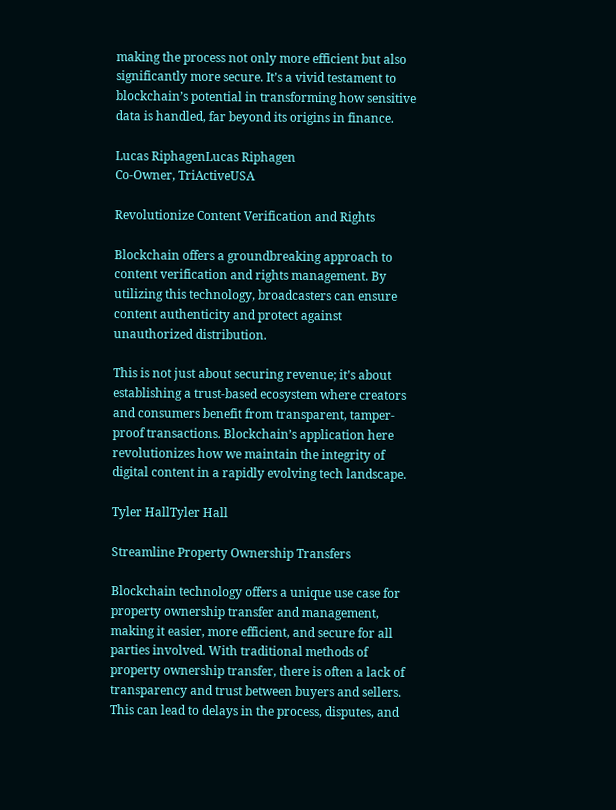making the process not only more efficient but also significantly more secure. It’s a vivid testament to blockchain’s potential in transforming how sensitive data is handled, far beyond its origins in finance.

Lucas RiphagenLucas Riphagen
Co-Owner, TriActiveUSA

Revolutionize Content Verification and Rights

Blockchain offers a groundbreaking approach to content verification and rights management. By utilizing this technology, broadcasters can ensure content authenticity and protect against unauthorized distribution.

This is not just about securing revenue; it’s about establishing a trust-based ecosystem where creators and consumers benefit from transparent, tamper-proof transactions. Blockchain’s application here revolutionizes how we maintain the integrity of digital content in a rapidly evolving tech landscape.

Tyler HallTyler Hall

Streamline Property Ownership Transfers

Blockchain technology offers a unique use case for property ownership transfer and management, making it easier, more efficient, and secure for all parties involved. With traditional methods of property ownership transfer, there is often a lack of transparency and trust between buyers and sellers. This can lead to delays in the process, disputes, and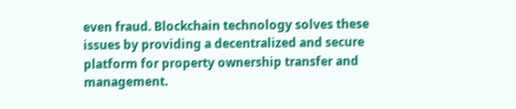even fraud. Blockchain technology solves these issues by providing a decentralized and secure platform for property ownership transfer and management.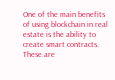One of the main benefits of using blockchain in real estate is the ability to create smart contracts. These are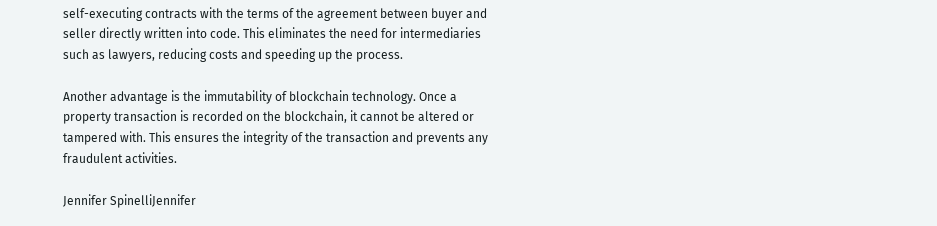self-executing contracts with the terms of the agreement between buyer and seller directly written into code. This eliminates the need for intermediaries such as lawyers, reducing costs and speeding up the process.

Another advantage is the immutability of blockchain technology. Once a property transaction is recorded on the blockchain, it cannot be altered or tampered with. This ensures the integrity of the transaction and prevents any fraudulent activities.

Jennifer SpinelliJennifer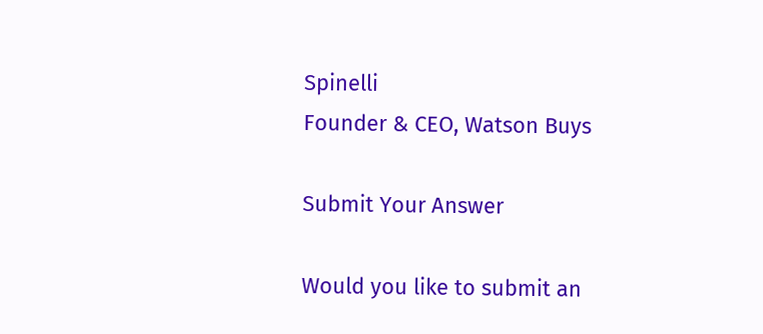Spinelli
Founder & CEO, Watson Buys

Submit Your Answer

Would you like to submit an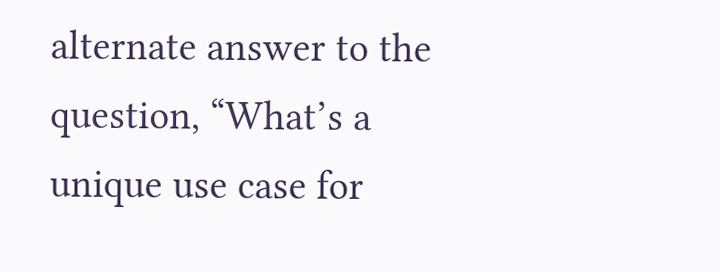alternate answer to the question, “What’s a unique use case for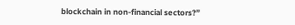blockchain in non-financial sectors?”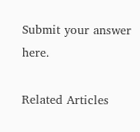Submit your answer here.

Related Articles